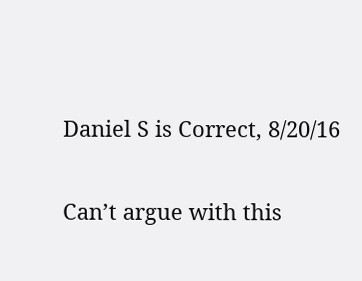Daniel S is Correct, 8/20/16

Can’t argue with this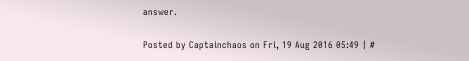answer.

Posted by Captainchaos on Fri, 19 Aug 2016 05:49 | #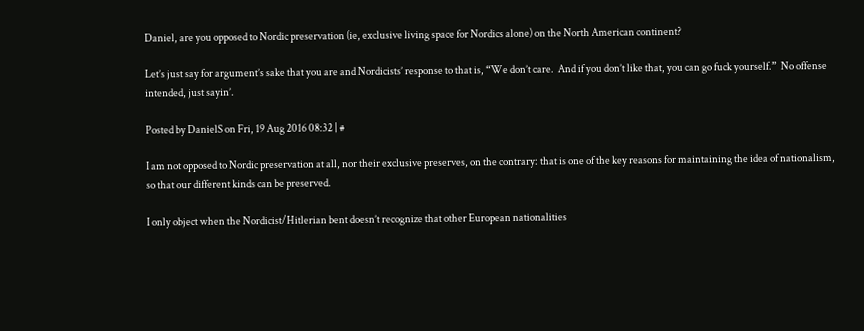Daniel, are you opposed to Nordic preservation (ie, exclusive living space for Nordics alone) on the North American continent?

Let’s just say for argument’s sake that you are and Nordicists’ response to that is, “We don’t care.  And if you don’t like that, you can go fuck yourself.”  No offense intended, just sayin’.

Posted by DanielS on Fri, 19 Aug 2016 08:32 | #

I am not opposed to Nordic preservation at all, nor their exclusive preserves, on the contrary: that is one of the key reasons for maintaining the idea of nationalism, so that our different kinds can be preserved.

I only object when the Nordicist/Hitlerian bent doesn’t recognize that other European nationalities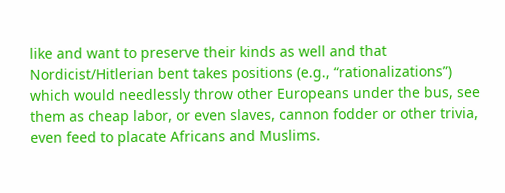like and want to preserve their kinds as well and that Nordicist/Hitlerian bent takes positions (e.g., “rationalizations”) which would needlessly throw other Europeans under the bus, see them as cheap labor, or even slaves, cannon fodder or other trivia, even feed to placate Africans and Muslims.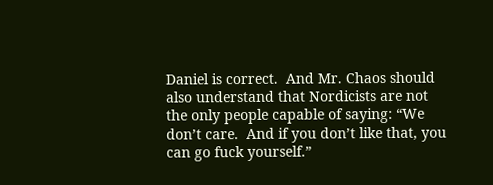Daniel is correct.  And Mr. Chaos should also understand that Nordicists are not the only people capable of saying: “We don’t care.  And if you don’t like that, you can go fuck yourself.”